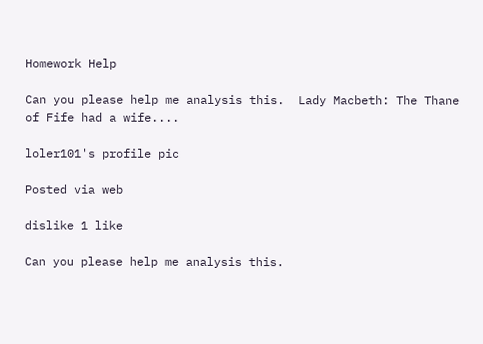Homework Help

Can you please help me analysis this.  Lady Macbeth: The Thane of Fife had a wife....

loler101's profile pic

Posted via web

dislike 1 like

Can you please help me analysis this.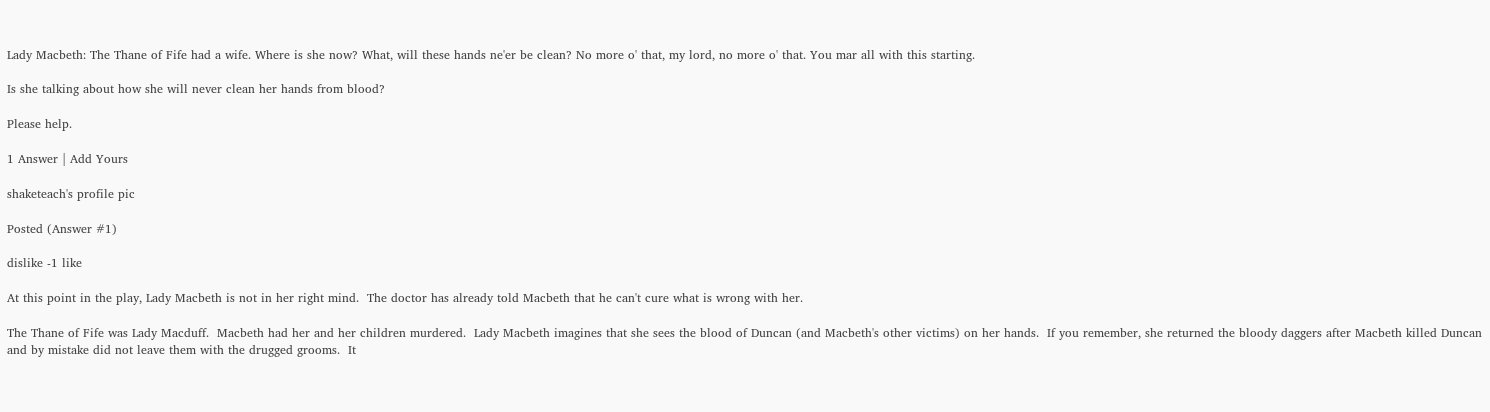Lady Macbeth: The Thane of Fife had a wife. Where is she now? What, will these hands ne'er be clean? No more o' that, my lord, no more o' that. You mar all with this starting.

Is she talking about how she will never clean her hands from blood?

Please help.

1 Answer | Add Yours

shaketeach's profile pic

Posted (Answer #1)

dislike -1 like

At this point in the play, Lady Macbeth is not in her right mind.  The doctor has already told Macbeth that he can't cure what is wrong with her.

The Thane of Fife was Lady Macduff.  Macbeth had her and her children murdered.  Lady Macbeth imagines that she sees the blood of Duncan (and Macbeth's other victims) on her hands.  If you remember, she returned the bloody daggers after Macbeth killed Duncan and by mistake did not leave them with the drugged grooms.  It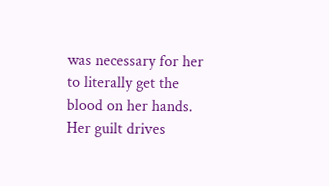was necessary for her to literally get the blood on her hands.  Her guilt drives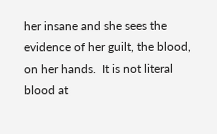her insane and she sees the evidence of her guilt, the blood, on her hands.  It is not literal blood at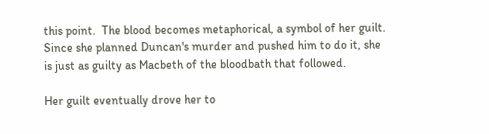this point.  The blood becomes metaphorical, a symbol of her guilt.  Since she planned Duncan's murder and pushed him to do it, she is just as guilty as Macbeth of the bloodbath that followed.

Her guilt eventually drove her to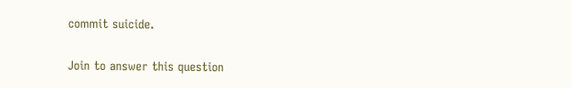commit suicide.

Join to answer this question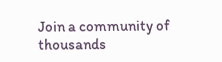Join a community of thousands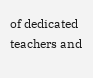of dedicated teachers and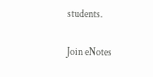students.

Join eNotes